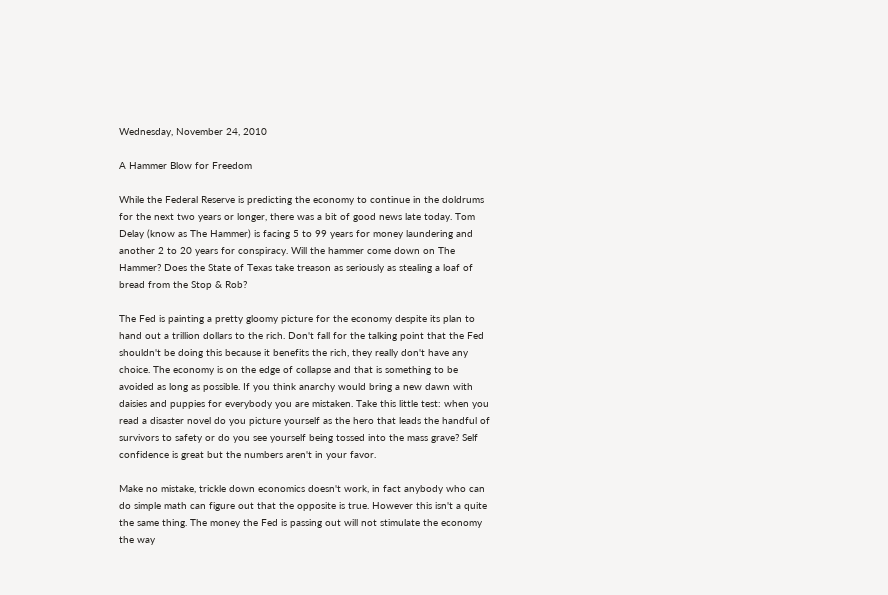Wednesday, November 24, 2010

A Hammer Blow for Freedom

While the Federal Reserve is predicting the economy to continue in the doldrums for the next two years or longer, there was a bit of good news late today. Tom Delay (know as The Hammer) is facing 5 to 99 years for money laundering and another 2 to 20 years for conspiracy. Will the hammer come down on The Hammer? Does the State of Texas take treason as seriously as stealing a loaf of bread from the Stop & Rob?

The Fed is painting a pretty gloomy picture for the economy despite its plan to hand out a trillion dollars to the rich. Don't fall for the talking point that the Fed shouldn't be doing this because it benefits the rich, they really don't have any choice. The economy is on the edge of collapse and that is something to be avoided as long as possible. If you think anarchy would bring a new dawn with daisies and puppies for everybody you are mistaken. Take this little test: when you read a disaster novel do you picture yourself as the hero that leads the handful of survivors to safety or do you see yourself being tossed into the mass grave? Self confidence is great but the numbers aren't in your favor.

Make no mistake, trickle down economics doesn't work, in fact anybody who can do simple math can figure out that the opposite is true. However this isn't a quite the same thing. The money the Fed is passing out will not stimulate the economy the way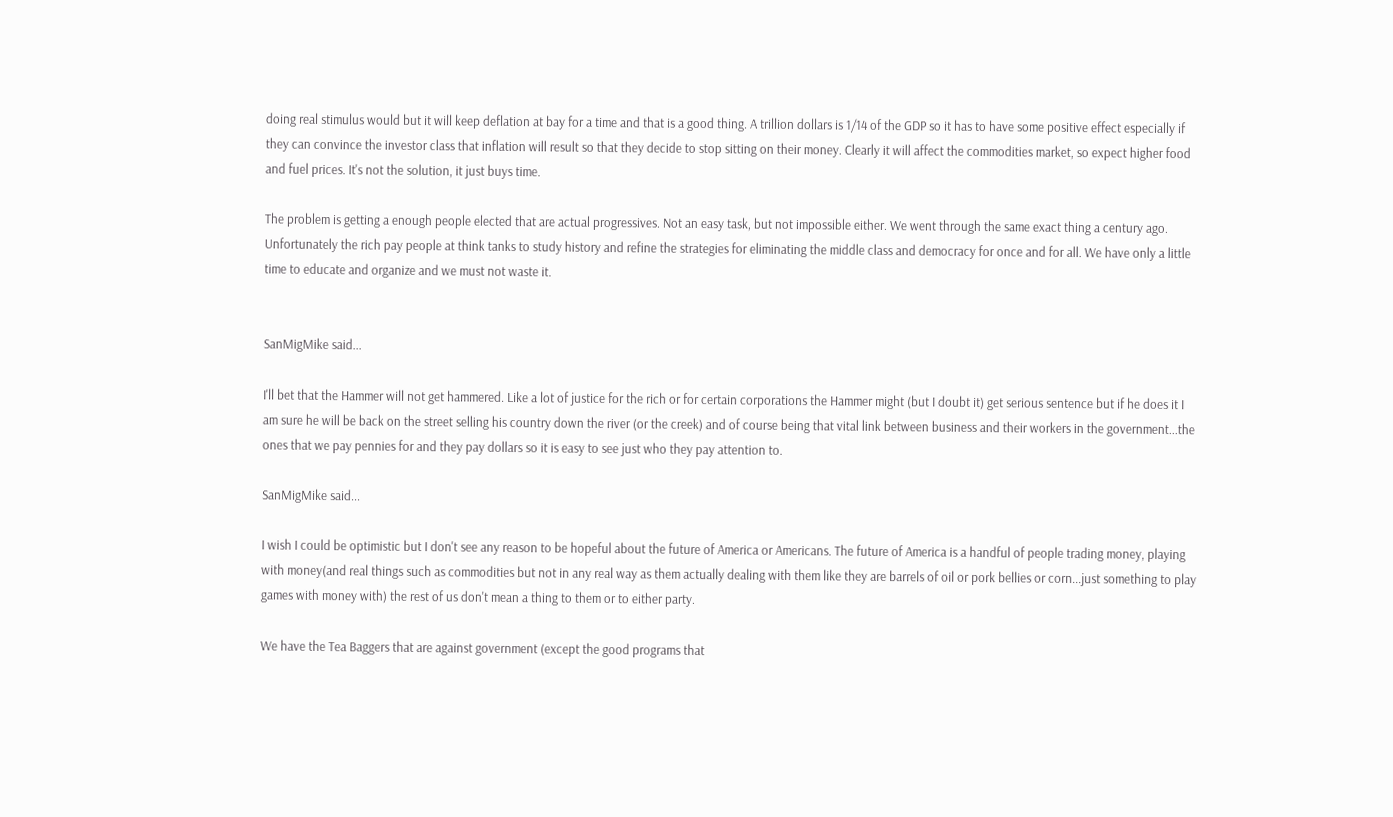doing real stimulus would but it will keep deflation at bay for a time and that is a good thing. A trillion dollars is 1/14 of the GDP so it has to have some positive effect especially if they can convince the investor class that inflation will result so that they decide to stop sitting on their money. Clearly it will affect the commodities market, so expect higher food and fuel prices. It's not the solution, it just buys time.

The problem is getting a enough people elected that are actual progressives. Not an easy task, but not impossible either. We went through the same exact thing a century ago. Unfortunately the rich pay people at think tanks to study history and refine the strategies for eliminating the middle class and democracy for once and for all. We have only a little time to educate and organize and we must not waste it.


SanMigMike said...

I'll bet that the Hammer will not get hammered. Like a lot of justice for the rich or for certain corporations the Hammer might (but I doubt it) get serious sentence but if he does it I am sure he will be back on the street selling his country down the river (or the creek) and of course being that vital link between business and their workers in the government...the ones that we pay pennies for and they pay dollars so it is easy to see just who they pay attention to.

SanMigMike said...

I wish I could be optimistic but I don't see any reason to be hopeful about the future of America or Americans. The future of America is a handful of people trading money, playing with money(and real things such as commodities but not in any real way as them actually dealing with them like they are barrels of oil or pork bellies or corn...just something to play games with money with) the rest of us don't mean a thing to them or to either party.

We have the Tea Baggers that are against government (except the good programs that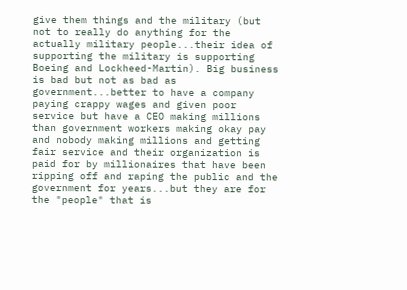give them things and the military (but not to really do anything for the actually military people...their idea of supporting the military is supporting Boeing and Lockheed-Martin). Big business is bad but not as bad as government...better to have a company paying crappy wages and given poor service but have a CEO making millions than government workers making okay pay and nobody making millions and getting fair service and their organization is paid for by millionaires that have been ripping off and raping the public and the government for years...but they are for the "people" that is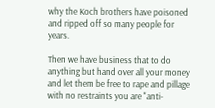why the Koch brothers have poisoned and ripped off so many people for years.

Then we have business that to do anything but hand over all your money and let them be free to rape and pillage with no restraints you are "anti-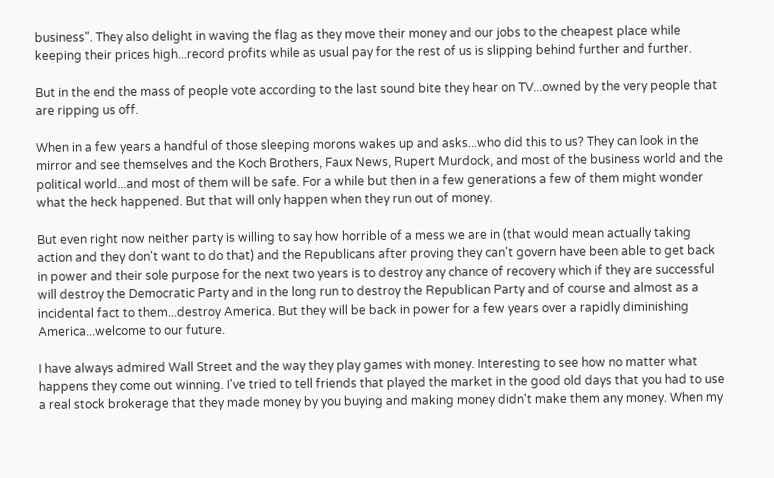business". They also delight in waving the flag as they move their money and our jobs to the cheapest place while keeping their prices high...record profits while as usual pay for the rest of us is slipping behind further and further.

But in the end the mass of people vote according to the last sound bite they hear on TV...owned by the very people that are ripping us off.

When in a few years a handful of those sleeping morons wakes up and asks...who did this to us? They can look in the mirror and see themselves and the Koch Brothers, Faux News, Rupert Murdock, and most of the business world and the political world...and most of them will be safe. For a while but then in a few generations a few of them might wonder what the heck happened. But that will only happen when they run out of money.

But even right now neither party is willing to say how horrible of a mess we are in (that would mean actually taking action and they don't want to do that) and the Republicans after proving they can't govern have been able to get back in power and their sole purpose for the next two years is to destroy any chance of recovery which if they are successful will destroy the Democratic Party and in the long run to destroy the Republican Party and of course and almost as a incidental fact to them...destroy America. But they will be back in power for a few years over a rapidly diminishing America...welcome to our future.

I have always admired Wall Street and the way they play games with money. Interesting to see how no matter what happens they come out winning. I've tried to tell friends that played the market in the good old days that you had to use a real stock brokerage that they made money by you buying and making money didn't make them any money. When my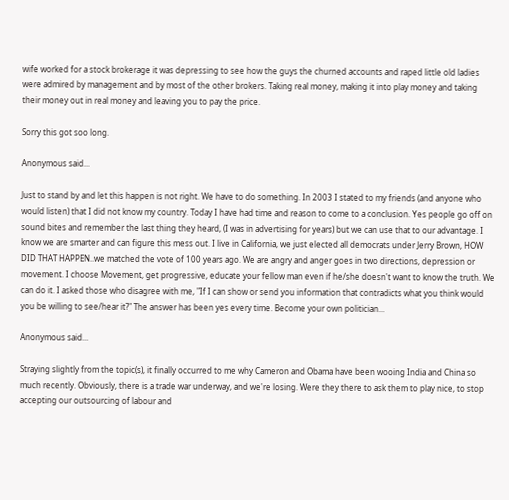wife worked for a stock brokerage it was depressing to see how the guys the churned accounts and raped little old ladies were admired by management and by most of the other brokers. Taking real money, making it into play money and taking their money out in real money and leaving you to pay the price.

Sorry this got soo long.

Anonymous said...

Just to stand by and let this happen is not right. We have to do something. In 2003 I stated to my friends (and anyone who would listen) that I did not know my country. Today I have had time and reason to come to a conclusion. Yes people go off on sound bites and remember the last thing they heard, (I was in advertising for years) but we can use that to our advantage. I know we are smarter and can figure this mess out. I live in California, we just elected all democrats under Jerry Brown, HOW DID THAT HAPPEN..we matched the vote of 100 years ago. We are angry and anger goes in two directions, depression or movement. I choose Movement, get progressive, educate your fellow man even if he/she doesn't want to know the truth. We can do it. I asked those who disagree with me, "If I can show or send you information that contradicts what you think would you be willing to see/hear it?" The answer has been yes every time. Become your own politician...

Anonymous said...

Straying slightly from the topic(s), it finally occurred to me why Cameron and Obama have been wooing India and China so much recently. Obviously, there is a trade war underway, and we're losing. Were they there to ask them to play nice, to stop accepting our outsourcing of labour and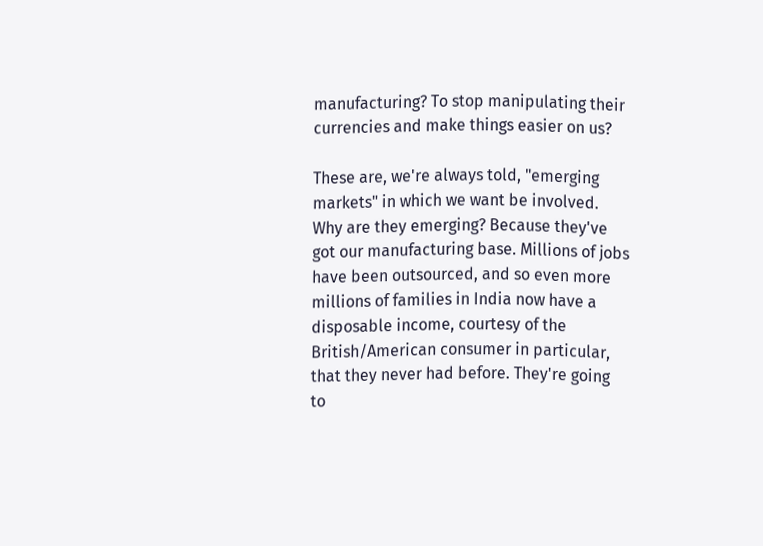manufacturing? To stop manipulating their currencies and make things easier on us?

These are, we're always told, "emerging markets" in which we want be involved. Why are they emerging? Because they've got our manufacturing base. Millions of jobs have been outsourced, and so even more millions of families in India now have a disposable income, courtesy of the British/American consumer in particular, that they never had before. They're going to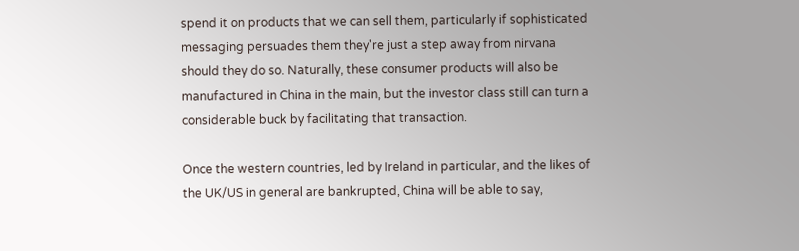spend it on products that we can sell them, particularly if sophisticated messaging persuades them they're just a step away from nirvana should they do so. Naturally, these consumer products will also be manufactured in China in the main, but the investor class still can turn a considerable buck by facilitating that transaction.

Once the western countries, led by Ireland in particular, and the likes of the UK/US in general are bankrupted, China will be able to say,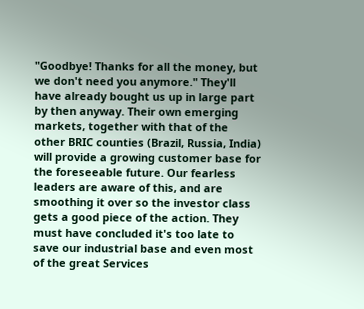"Goodbye! Thanks for all the money, but we don't need you anymore." They'll have already bought us up in large part by then anyway. Their own emerging markets, together with that of the other BRIC counties (Brazil, Russia, India) will provide a growing customer base for the foreseeable future. Our fearless leaders are aware of this, and are smoothing it over so the investor class gets a good piece of the action. They must have concluded it's too late to save our industrial base and even most of the great Services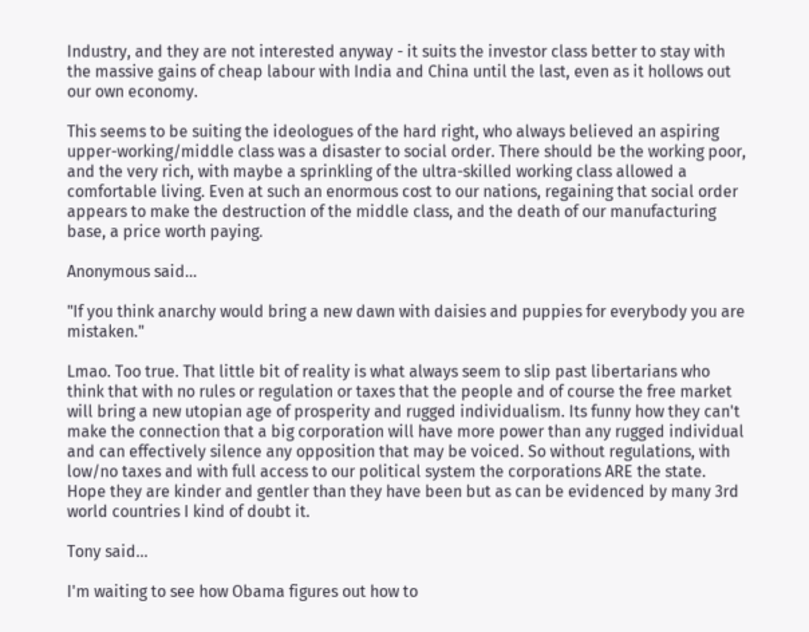Industry, and they are not interested anyway - it suits the investor class better to stay with the massive gains of cheap labour with India and China until the last, even as it hollows out our own economy.

This seems to be suiting the ideologues of the hard right, who always believed an aspiring upper-working/middle class was a disaster to social order. There should be the working poor, and the very rich, with maybe a sprinkling of the ultra-skilled working class allowed a comfortable living. Even at such an enormous cost to our nations, regaining that social order appears to make the destruction of the middle class, and the death of our manufacturing base, a price worth paying.

Anonymous said...

"If you think anarchy would bring a new dawn with daisies and puppies for everybody you are mistaken."

Lmao. Too true. That little bit of reality is what always seem to slip past libertarians who think that with no rules or regulation or taxes that the people and of course the free market will bring a new utopian age of prosperity and rugged individualism. Its funny how they can't make the connection that a big corporation will have more power than any rugged individual and can effectively silence any opposition that may be voiced. So without regulations, with low/no taxes and with full access to our political system the corporations ARE the state. Hope they are kinder and gentler than they have been but as can be evidenced by many 3rd world countries I kind of doubt it.

Tony said...

I'm waiting to see how Obama figures out how to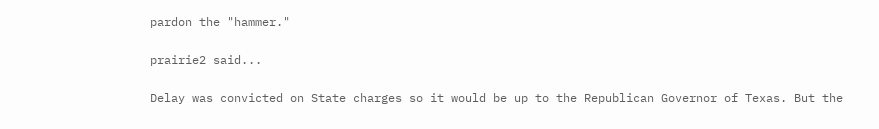pardon the "hammer."

prairie2 said...

Delay was convicted on State charges so it would be up to the Republican Governor of Texas. But the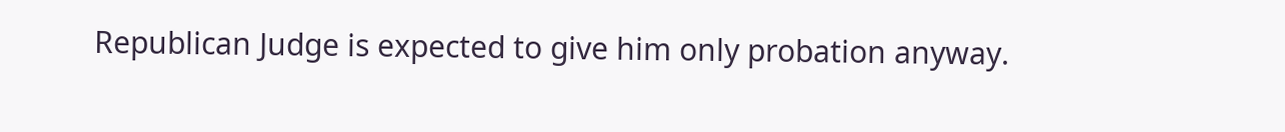Republican Judge is expected to give him only probation anyway.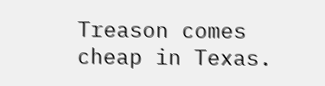Treason comes cheap in Texas.